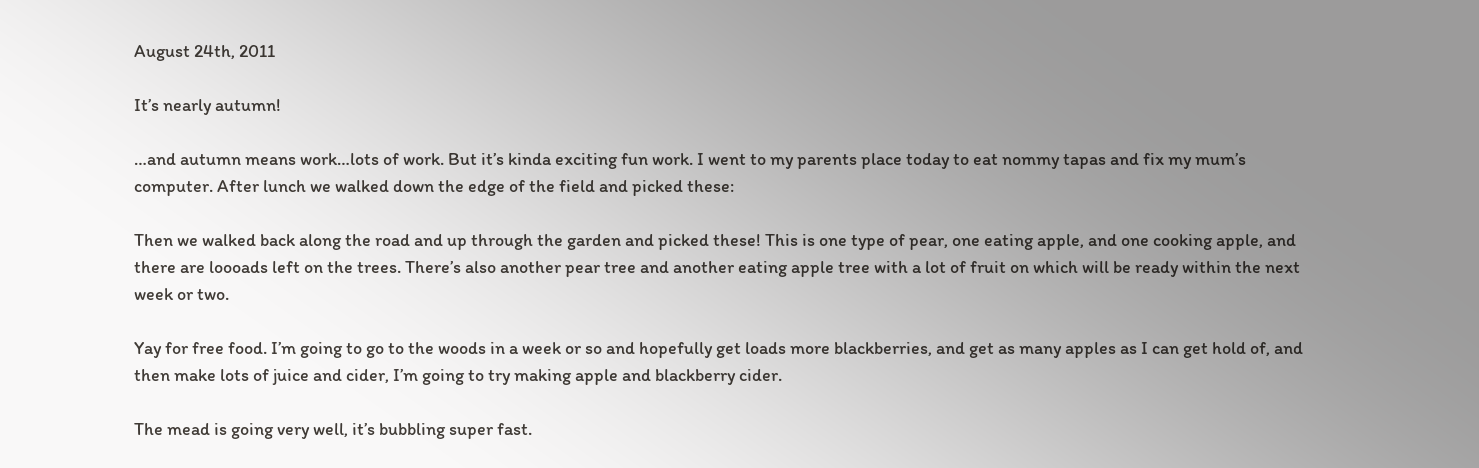August 24th, 2011

It’s nearly autumn!

…and autumn means work…lots of work. But it’s kinda exciting fun work. I went to my parents place today to eat nommy tapas and fix my mum’s computer. After lunch we walked down the edge of the field and picked these:

Then we walked back along the road and up through the garden and picked these! This is one type of pear, one eating apple, and one cooking apple, and there are loooads left on the trees. There’s also another pear tree and another eating apple tree with a lot of fruit on which will be ready within the next week or two.

Yay for free food. I’m going to go to the woods in a week or so and hopefully get loads more blackberries, and get as many apples as I can get hold of, and then make lots of juice and cider, I’m going to try making apple and blackberry cider.

The mead is going very well, it’s bubbling super fast.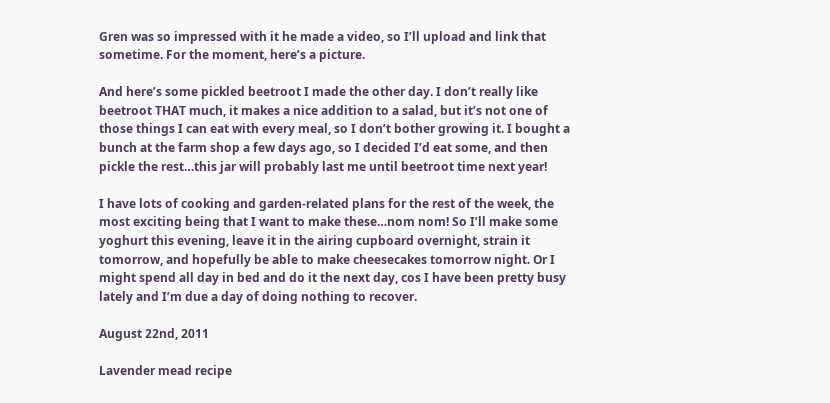Gren was so impressed with it he made a video, so I’ll upload and link that sometime. For the moment, here’s a picture.

And here’s some pickled beetroot I made the other day. I don’t really like beetroot THAT much, it makes a nice addition to a salad, but it’s not one of those things I can eat with every meal, so I don’t bother growing it. I bought a bunch at the farm shop a few days ago, so I decided I’d eat some, and then pickle the rest…this jar will probably last me until beetroot time next year!

I have lots of cooking and garden-related plans for the rest of the week, the most exciting being that I want to make these…nom nom! So I’ll make some yoghurt this evening, leave it in the airing cupboard overnight, strain it tomorrow, and hopefully be able to make cheesecakes tomorrow night. Or I might spend all day in bed and do it the next day, cos I have been pretty busy lately and I’m due a day of doing nothing to recover.

August 22nd, 2011

Lavender mead recipe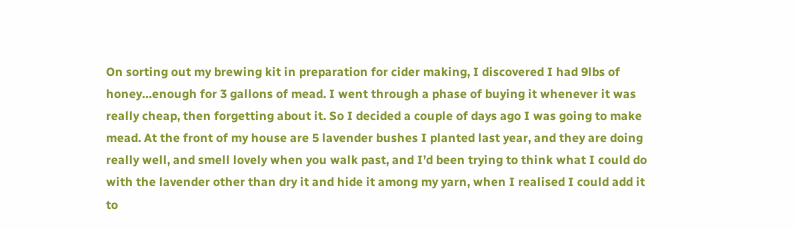On sorting out my brewing kit in preparation for cider making, I discovered I had 9lbs of honey…enough for 3 gallons of mead. I went through a phase of buying it whenever it was really cheap, then forgetting about it. So I decided a couple of days ago I was going to make mead. At the front of my house are 5 lavender bushes I planted last year, and they are doing really well, and smell lovely when you walk past, and I’d been trying to think what I could do with the lavender other than dry it and hide it among my yarn, when I realised I could add it to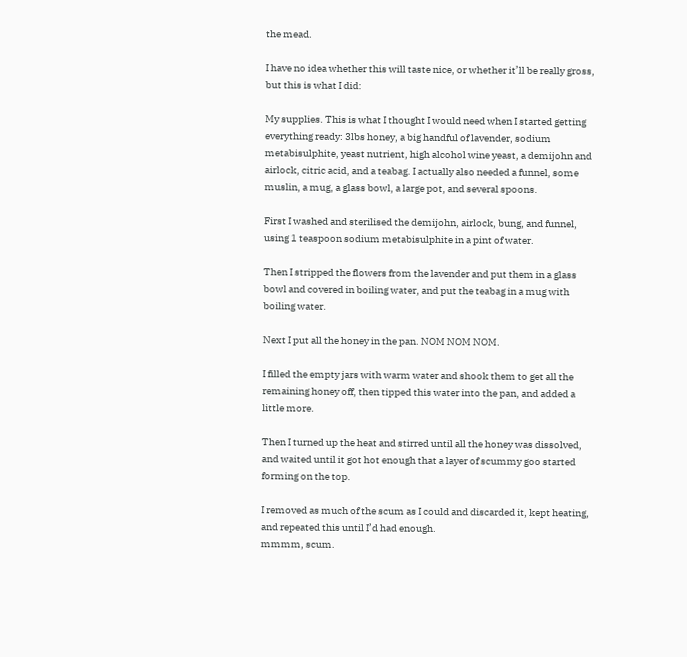the mead.

I have no idea whether this will taste nice, or whether it’ll be really gross, but this is what I did:

My supplies. This is what I thought I would need when I started getting everything ready: 3lbs honey, a big handful of lavender, sodium metabisulphite, yeast nutrient, high alcohol wine yeast, a demijohn and airlock, citric acid, and a teabag. I actually also needed a funnel, some muslin, a mug, a glass bowl, a large pot, and several spoons.

First I washed and sterilised the demijohn, airlock, bung, and funnel, using 1 teaspoon sodium metabisulphite in a pint of water.

Then I stripped the flowers from the lavender and put them in a glass bowl and covered in boiling water, and put the teabag in a mug with boiling water.

Next I put all the honey in the pan. NOM NOM NOM.

I filled the empty jars with warm water and shook them to get all the remaining honey off, then tipped this water into the pan, and added a little more.

Then I turned up the heat and stirred until all the honey was dissolved, and waited until it got hot enough that a layer of scummy goo started forming on the top.

I removed as much of the scum as I could and discarded it, kept heating, and repeated this until I’d had enough.
mmmm, scum.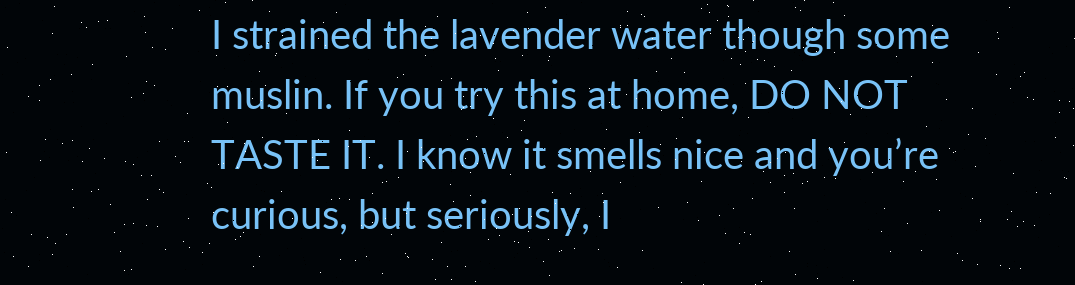I strained the lavender water though some muslin. If you try this at home, DO NOT TASTE IT. I know it smells nice and you’re curious, but seriously, I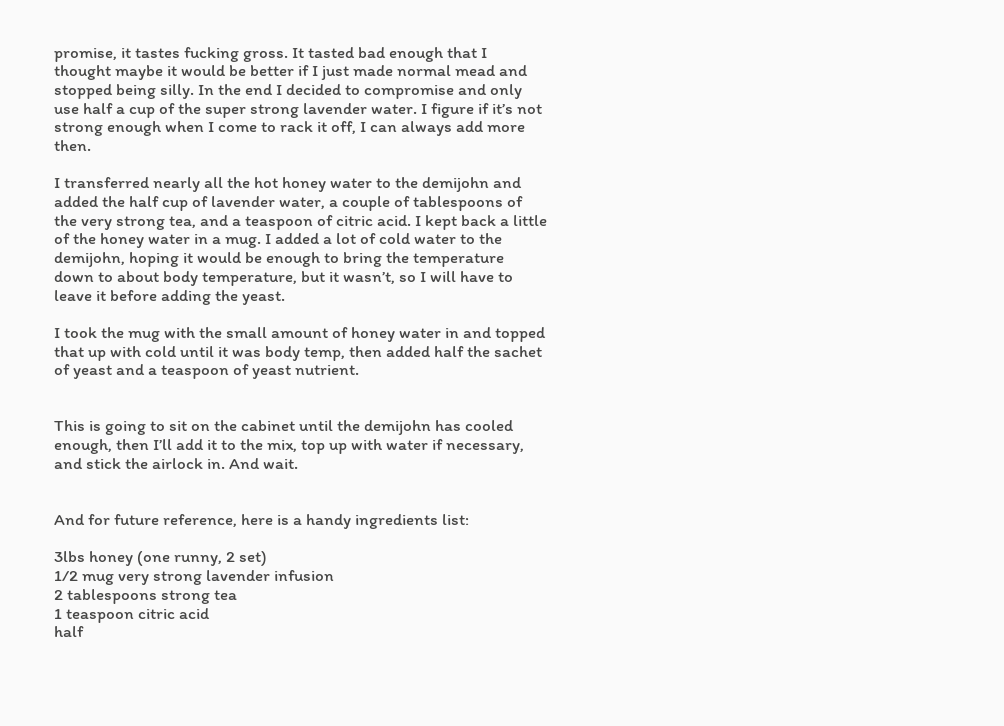promise, it tastes fucking gross. It tasted bad enough that I thought maybe it would be better if I just made normal mead and stopped being silly. In the end I decided to compromise and only use half a cup of the super strong lavender water. I figure if it’s not strong enough when I come to rack it off, I can always add more then.

I transferred nearly all the hot honey water to the demijohn and added the half cup of lavender water, a couple of tablespoons of the very strong tea, and a teaspoon of citric acid. I kept back a little of the honey water in a mug. I added a lot of cold water to the demijohn, hoping it would be enough to bring the temperature down to about body temperature, but it wasn’t, so I will have to leave it before adding the yeast.

I took the mug with the small amount of honey water in and topped that up with cold until it was body temp, then added half the sachet of yeast and a teaspoon of yeast nutrient.


This is going to sit on the cabinet until the demijohn has cooled enough, then I’ll add it to the mix, top up with water if necessary, and stick the airlock in. And wait.


And for future reference, here is a handy ingredients list:

3lbs honey (one runny, 2 set)
1/2 mug very strong lavender infusion
2 tablespoons strong tea
1 teaspoon citric acid
half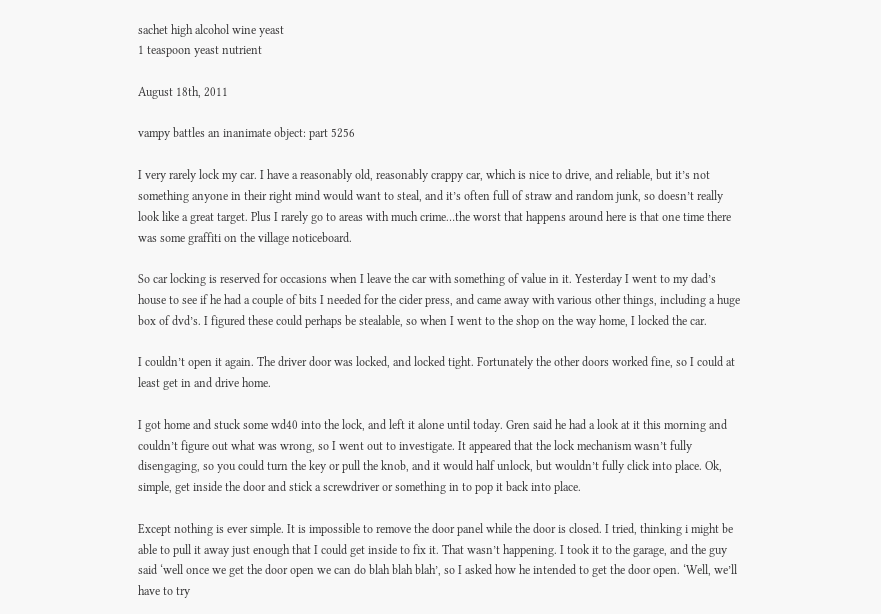sachet high alcohol wine yeast
1 teaspoon yeast nutrient

August 18th, 2011

vampy battles an inanimate object: part 5256

I very rarely lock my car. I have a reasonably old, reasonably crappy car, which is nice to drive, and reliable, but it’s not something anyone in their right mind would want to steal, and it’s often full of straw and random junk, so doesn’t really look like a great target. Plus I rarely go to areas with much crime…the worst that happens around here is that one time there was some graffiti on the village noticeboard.

So car locking is reserved for occasions when I leave the car with something of value in it. Yesterday I went to my dad’s house to see if he had a couple of bits I needed for the cider press, and came away with various other things, including a huge box of dvd’s. I figured these could perhaps be stealable, so when I went to the shop on the way home, I locked the car.

I couldn’t open it again. The driver door was locked, and locked tight. Fortunately the other doors worked fine, so I could at least get in and drive home.

I got home and stuck some wd40 into the lock, and left it alone until today. Gren said he had a look at it this morning and couldn’t figure out what was wrong, so I went out to investigate. It appeared that the lock mechanism wasn’t fully disengaging, so you could turn the key or pull the knob, and it would half unlock, but wouldn’t fully click into place. Ok, simple, get inside the door and stick a screwdriver or something in to pop it back into place.

Except nothing is ever simple. It is impossible to remove the door panel while the door is closed. I tried, thinking i might be able to pull it away just enough that I could get inside to fix it. That wasn’t happening. I took it to the garage, and the guy said ‘well once we get the door open we can do blah blah blah’, so I asked how he intended to get the door open. ‘Well, we’ll have to try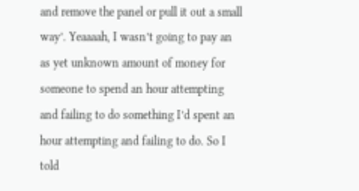and remove the panel or pull it out a small way’. Yeaaaah, I wasn’t going to pay an as yet unknown amount of money for someone to spend an hour attempting and failing to do something I’d spent an hour attempting and failing to do. So I told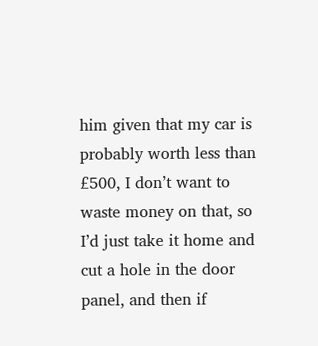him given that my car is probably worth less than £500, I don’t want to waste money on that, so I’d just take it home and cut a hole in the door panel, and then if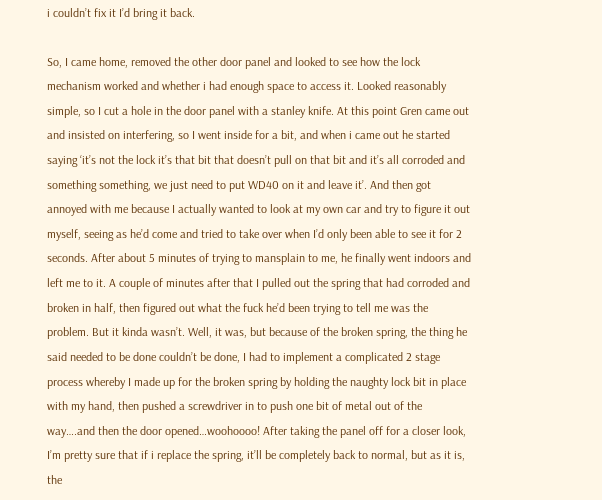i couldn’t fix it I’d bring it back.

So, I came home, removed the other door panel and looked to see how the lock mechanism worked and whether i had enough space to access it. Looked reasonably simple, so I cut a hole in the door panel with a stanley knife. At this point Gren came out and insisted on interfering, so I went inside for a bit, and when i came out he started saying ‘it’s not the lock it’s that bit that doesn’t pull on that bit and it’s all corroded and something something, we just need to put WD40 on it and leave it’. And then got annoyed with me because I actually wanted to look at my own car and try to figure it out myself, seeing as he’d come and tried to take over when I’d only been able to see it for 2 seconds. After about 5 minutes of trying to mansplain to me, he finally went indoors and left me to it. A couple of minutes after that I pulled out the spring that had corroded and broken in half, then figured out what the fuck he’d been trying to tell me was the problem. But it kinda wasn’t. Well, it was, but because of the broken spring, the thing he said needed to be done couldn’t be done, I had to implement a complicated 2 stage process whereby I made up for the broken spring by holding the naughty lock bit in place with my hand, then pushed a screwdriver in to push one bit of metal out of the way….and then the door opened…woohoooo! After taking the panel off for a closer look, I’m pretty sure that if i replace the spring, it’ll be completely back to normal, but as it is, the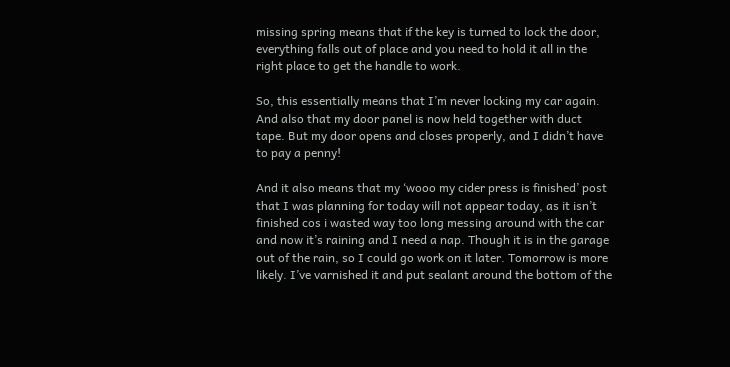missing spring means that if the key is turned to lock the door, everything falls out of place and you need to hold it all in the right place to get the handle to work.

So, this essentially means that I’m never locking my car again. And also that my door panel is now held together with duct tape. But my door opens and closes properly, and I didn’t have to pay a penny!

And it also means that my ‘wooo my cider press is finished’ post that I was planning for today will not appear today, as it isn’t finished cos i wasted way too long messing around with the car and now it’s raining and I need a nap. Though it is in the garage out of the rain, so I could go work on it later. Tomorrow is more likely. I’ve varnished it and put sealant around the bottom of the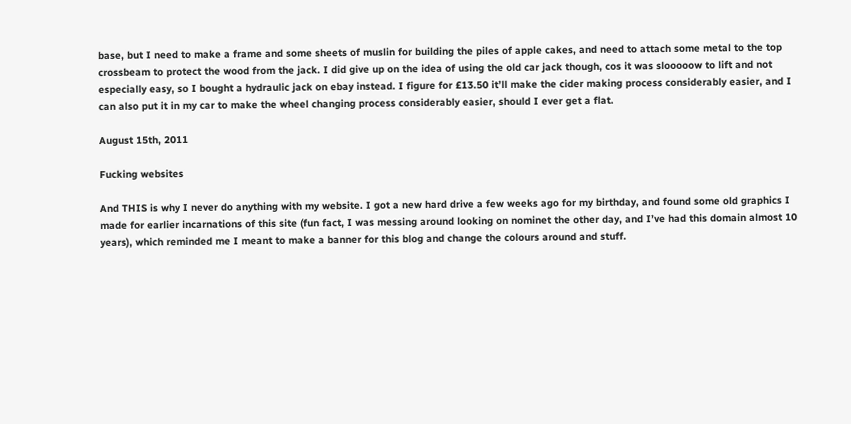base, but I need to make a frame and some sheets of muslin for building the piles of apple cakes, and need to attach some metal to the top crossbeam to protect the wood from the jack. I did give up on the idea of using the old car jack though, cos it was slooooow to lift and not especially easy, so I bought a hydraulic jack on ebay instead. I figure for £13.50 it’ll make the cider making process considerably easier, and I can also put it in my car to make the wheel changing process considerably easier, should I ever get a flat.

August 15th, 2011

Fucking websites

And THIS is why I never do anything with my website. I got a new hard drive a few weeks ago for my birthday, and found some old graphics I made for earlier incarnations of this site (fun fact, I was messing around looking on nominet the other day, and I’ve had this domain almost 10 years), which reminded me I meant to make a banner for this blog and change the colours around and stuff.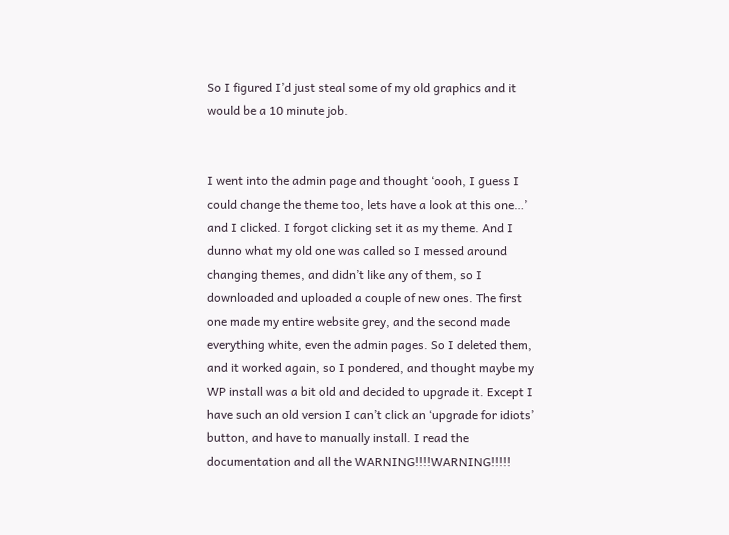So I figured I’d just steal some of my old graphics and it would be a 10 minute job.


I went into the admin page and thought ‘oooh, I guess I could change the theme too, lets have a look at this one…’ and I clicked. I forgot clicking set it as my theme. And I dunno what my old one was called so I messed around changing themes, and didn’t like any of them, so I downloaded and uploaded a couple of new ones. The first one made my entire website grey, and the second made everything white, even the admin pages. So I deleted them, and it worked again, so I pondered, and thought maybe my WP install was a bit old and decided to upgrade it. Except I have such an old version I can’t click an ‘upgrade for idiots’ button, and have to manually install. I read the documentation and all the WARNING!!!!WARNING!!!!!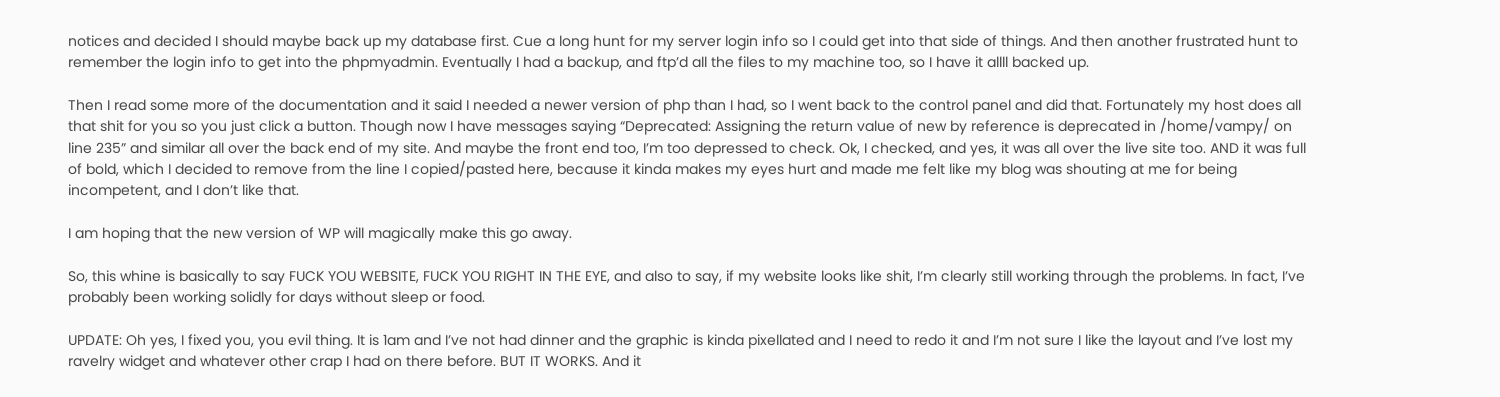notices and decided I should maybe back up my database first. Cue a long hunt for my server login info so I could get into that side of things. And then another frustrated hunt to remember the login info to get into the phpmyadmin. Eventually I had a backup, and ftp’d all the files to my machine too, so I have it allll backed up.

Then I read some more of the documentation and it said I needed a newer version of php than I had, so I went back to the control panel and did that. Fortunately my host does all that shit for you so you just click a button. Though now I have messages saying “Deprecated: Assigning the return value of new by reference is deprecated in /home/vampy/ on line 235” and similar all over the back end of my site. And maybe the front end too, I’m too depressed to check. Ok, I checked, and yes, it was all over the live site too. AND it was full of bold, which I decided to remove from the line I copied/pasted here, because it kinda makes my eyes hurt and made me felt like my blog was shouting at me for being incompetent, and I don’t like that.

I am hoping that the new version of WP will magically make this go away.

So, this whine is basically to say FUCK YOU WEBSITE, FUCK YOU RIGHT IN THE EYE, and also to say, if my website looks like shit, I’m clearly still working through the problems. In fact, I’ve probably been working solidly for days without sleep or food.

UPDATE: Oh yes, I fixed you, you evil thing. It is 1am and I’ve not had dinner and the graphic is kinda pixellated and I need to redo it and I’m not sure I like the layout and I’ve lost my ravelry widget and whatever other crap I had on there before. BUT IT WORKS. And it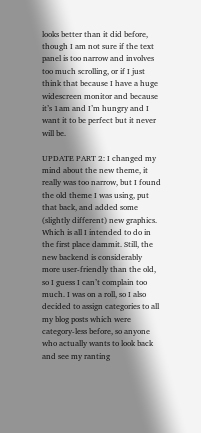looks better than it did before, though I am not sure if the text panel is too narrow and involves too much scrolling, or if I just think that because I have a huge widescreen monitor and because it’s 1am and I’m hungry and I want it to be perfect but it never will be.

UPDATE PART 2: I changed my mind about the new theme, it really was too narrow, but I found the old theme I was using, put that back, and added some (slightly different) new graphics. Which is all I intended to do in the first place dammit. Still, the new backend is considerably more user-friendly than the old, so I guess I can’t complain too much. I was on a roll, so I also decided to assign categories to all my blog posts which were category-less before, so anyone who actually wants to look back and see my ranting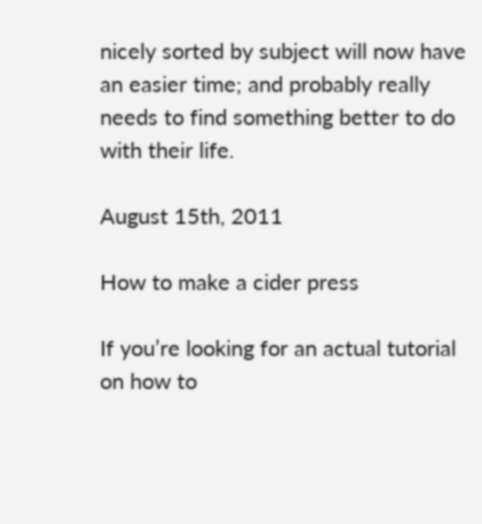nicely sorted by subject will now have an easier time; and probably really needs to find something better to do with their life.

August 15th, 2011

How to make a cider press

If you’re looking for an actual tutorial on how to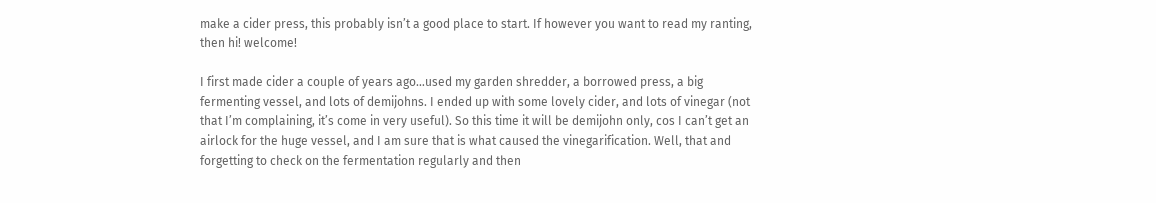make a cider press, this probably isn’t a good place to start. If however you want to read my ranting, then hi! welcome!

I first made cider a couple of years ago…used my garden shredder, a borrowed press, a big fermenting vessel, and lots of demijohns. I ended up with some lovely cider, and lots of vinegar (not that I’m complaining, it’s come in very useful). So this time it will be demijohn only, cos I can’t get an airlock for the huge vessel, and I am sure that is what caused the vinegarification. Well, that and forgetting to check on the fermentation regularly and then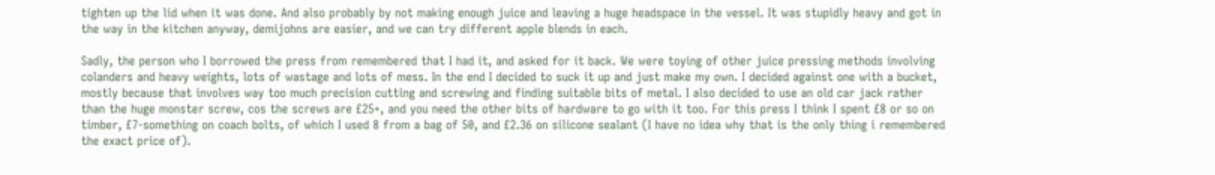tighten up the lid when it was done. And also probably by not making enough juice and leaving a huge headspace in the vessel. It was stupidly heavy and got in the way in the kitchen anyway, demijohns are easier, and we can try different apple blends in each.

Sadly, the person who I borrowed the press from remembered that I had it, and asked for it back. We were toying of other juice pressing methods involving colanders and heavy weights, lots of wastage and lots of mess. In the end I decided to suck it up and just make my own. I decided against one with a bucket, mostly because that involves way too much precision cutting and screwing and finding suitable bits of metal. I also decided to use an old car jack rather than the huge monster screw, cos the screws are £25+, and you need the other bits of hardware to go with it too. For this press I think I spent £8 or so on timber, £7-something on coach bolts, of which I used 8 from a bag of 50, and £2.36 on silicone sealant (I have no idea why that is the only thing i remembered the exact price of).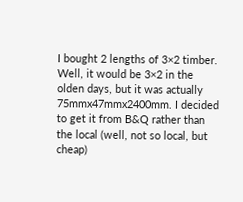I bought 2 lengths of 3×2 timber. Well, it would be 3×2 in the olden days, but it was actually 75mmx47mmx2400mm. I decided to get it from B&Q rather than the local (well, not so local, but cheap)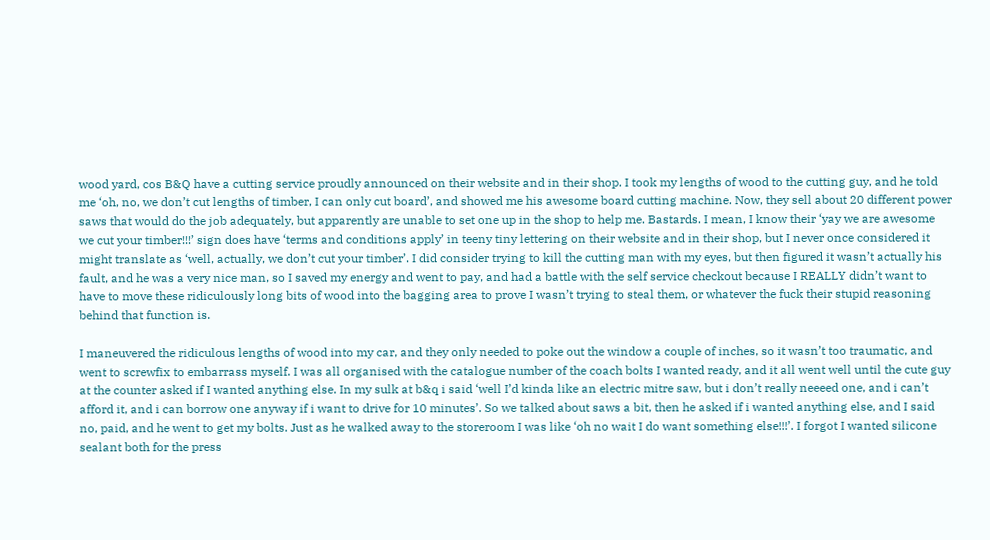wood yard, cos B&Q have a cutting service proudly announced on their website and in their shop. I took my lengths of wood to the cutting guy, and he told me ‘oh, no, we don’t cut lengths of timber, I can only cut board’, and showed me his awesome board cutting machine. Now, they sell about 20 different power saws that would do the job adequately, but apparently are unable to set one up in the shop to help me. Bastards. I mean, I know their ‘yay we are awesome we cut your timber!!!’ sign does have ‘terms and conditions apply’ in teeny tiny lettering on their website and in their shop, but I never once considered it might translate as ‘well, actually, we don’t cut your timber’. I did consider trying to kill the cutting man with my eyes, but then figured it wasn’t actually his fault, and he was a very nice man, so I saved my energy and went to pay, and had a battle with the self service checkout because I REALLY didn’t want to have to move these ridiculously long bits of wood into the bagging area to prove I wasn’t trying to steal them, or whatever the fuck their stupid reasoning behind that function is.

I maneuvered the ridiculous lengths of wood into my car, and they only needed to poke out the window a couple of inches, so it wasn’t too traumatic, and went to screwfix to embarrass myself. I was all organised with the catalogue number of the coach bolts I wanted ready, and it all went well until the cute guy at the counter asked if I wanted anything else. In my sulk at b&q i said ‘well I’d kinda like an electric mitre saw, but i don’t really neeeed one, and i can’t afford it, and i can borrow one anyway if i want to drive for 10 minutes’. So we talked about saws a bit, then he asked if i wanted anything else, and I said no, paid, and he went to get my bolts. Just as he walked away to the storeroom I was like ‘oh no wait I do want something else!!!’. I forgot I wanted silicone sealant both for the press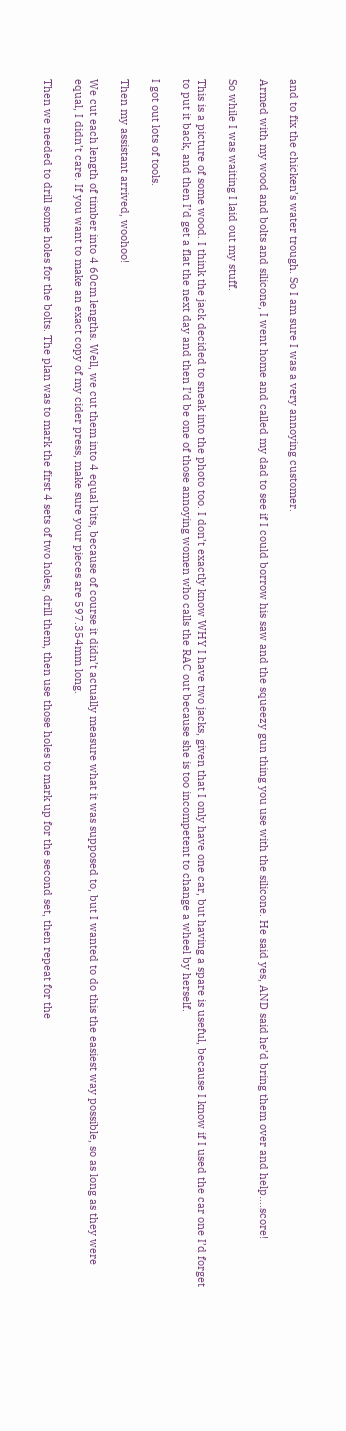and to fix the chicken’s water trough. So I am sure I was a very annoying customer.

Armed with my wood and bolts and silicone, I went home and called my dad to see if I could borrow his saw and the squeezy gun thing you use with the silicone. He said yes, AND said he’d bring them over and help….score!

So while I was waiting I laid out my stuff.

This is a picture of some wood. I think the jack decided to sneak into the photo too. I don’t exactly know WHY I have two jacks, given that I only have one car, but having a spare is useful, because I know if I used the car one I’d forget to put it back, and then I’d get a flat the next day and then I’d be one of those annoying women who calls the RAC out because she is too incompetent to change a wheel by herself.

I got out lots of tools.

Then my assistant arrived, woohoo!

We cut each length of timber into 4 60cm lengths. Well, we cut them into 4 equal bits, because of course it didn’t actually measure what it was supposed to, but I wanted to do this the easiest way possible, so as long as they were equal, I didn’t care. If you want to make an exact copy of my cider press, make sure your pieces are 597.354mm long.

Then we needed to drill some holes for the bolts. The plan was to mark the first 4 sets of two holes, drill them, then use those holes to mark up for the second set, then repeat for the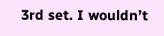3rd set. I wouldn’t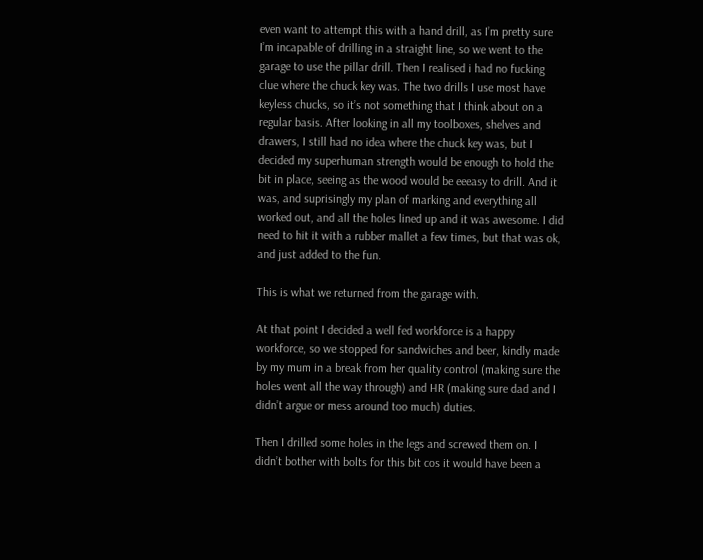even want to attempt this with a hand drill, as I’m pretty sure I’m incapable of drilling in a straight line, so we went to the garage to use the pillar drill. Then I realised i had no fucking clue where the chuck key was. The two drills I use most have keyless chucks, so it’s not something that I think about on a regular basis. After looking in all my toolboxes, shelves and drawers, I still had no idea where the chuck key was, but I decided my superhuman strength would be enough to hold the bit in place, seeing as the wood would be eeeasy to drill. And it was, and suprisingly my plan of marking and everything all worked out, and all the holes lined up and it was awesome. I did need to hit it with a rubber mallet a few times, but that was ok, and just added to the fun.

This is what we returned from the garage with.

At that point I decided a well fed workforce is a happy workforce, so we stopped for sandwiches and beer, kindly made by my mum in a break from her quality control (making sure the holes went all the way through) and HR (making sure dad and I didn’t argue or mess around too much) duties.

Then I drilled some holes in the legs and screwed them on. I didn’t bother with bolts for this bit cos it would have been a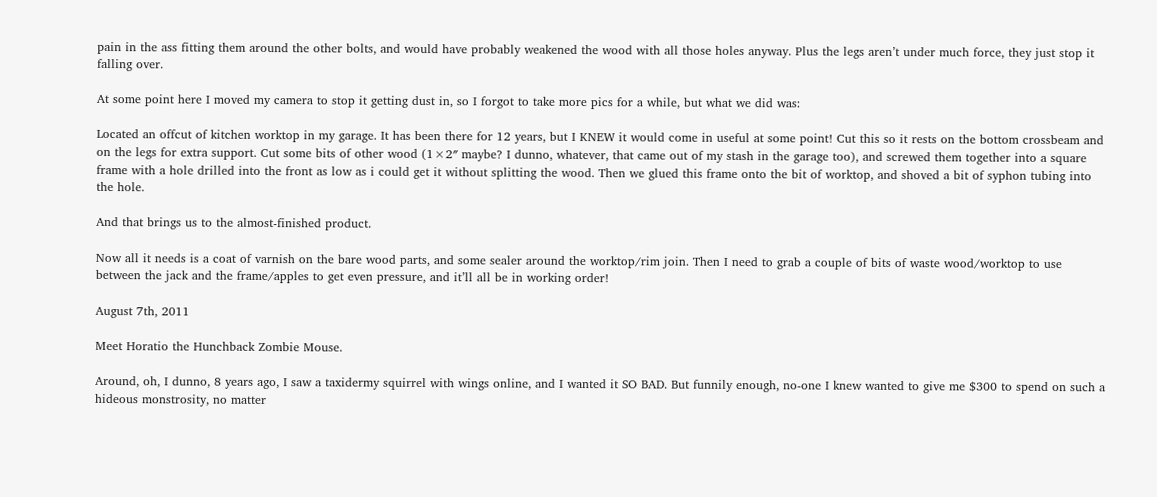pain in the ass fitting them around the other bolts, and would have probably weakened the wood with all those holes anyway. Plus the legs aren’t under much force, they just stop it falling over.

At some point here I moved my camera to stop it getting dust in, so I forgot to take more pics for a while, but what we did was:

Located an offcut of kitchen worktop in my garage. It has been there for 12 years, but I KNEW it would come in useful at some point! Cut this so it rests on the bottom crossbeam and on the legs for extra support. Cut some bits of other wood (1×2″ maybe? I dunno, whatever, that came out of my stash in the garage too), and screwed them together into a square frame with a hole drilled into the front as low as i could get it without splitting the wood. Then we glued this frame onto the bit of worktop, and shoved a bit of syphon tubing into the hole.

And that brings us to the almost-finished product.

Now all it needs is a coat of varnish on the bare wood parts, and some sealer around the worktop/rim join. Then I need to grab a couple of bits of waste wood/worktop to use between the jack and the frame/apples to get even pressure, and it’ll all be in working order!

August 7th, 2011

Meet Horatio the Hunchback Zombie Mouse.

Around, oh, I dunno, 8 years ago, I saw a taxidermy squirrel with wings online, and I wanted it SO BAD. But funnily enough, no-one I knew wanted to give me $300 to spend on such a hideous monstrosity, no matter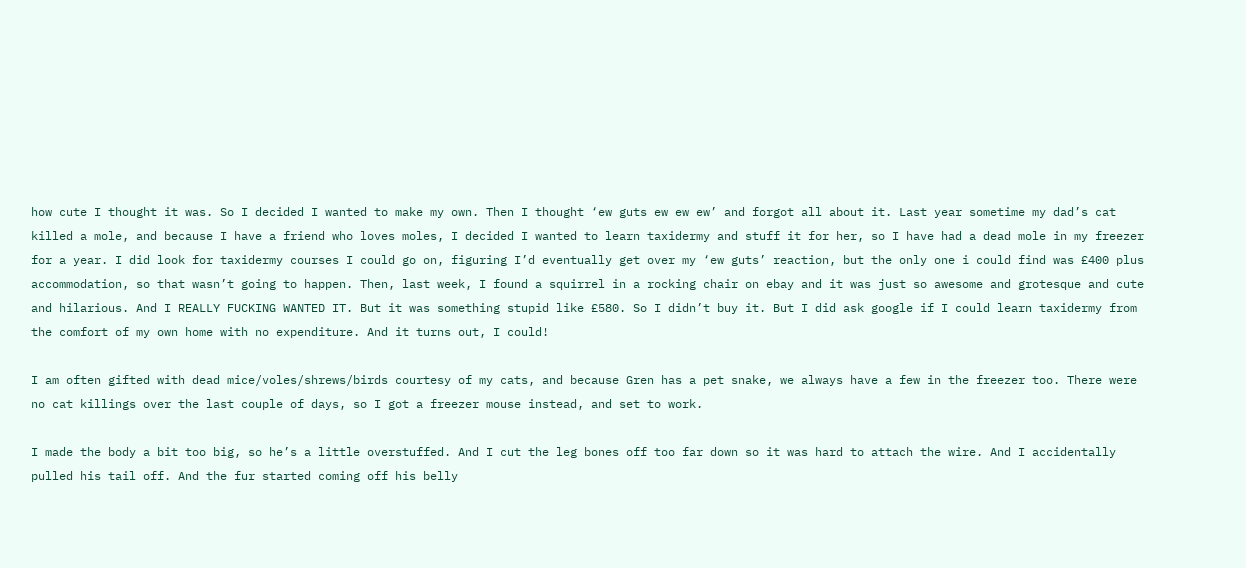how cute I thought it was. So I decided I wanted to make my own. Then I thought ‘ew guts ew ew ew’ and forgot all about it. Last year sometime my dad’s cat killed a mole, and because I have a friend who loves moles, I decided I wanted to learn taxidermy and stuff it for her, so I have had a dead mole in my freezer for a year. I did look for taxidermy courses I could go on, figuring I’d eventually get over my ‘ew guts’ reaction, but the only one i could find was £400 plus accommodation, so that wasn’t going to happen. Then, last week, I found a squirrel in a rocking chair on ebay and it was just so awesome and grotesque and cute and hilarious. And I REALLY FUCKING WANTED IT. But it was something stupid like £580. So I didn’t buy it. But I did ask google if I could learn taxidermy from the comfort of my own home with no expenditure. And it turns out, I could!

I am often gifted with dead mice/voles/shrews/birds courtesy of my cats, and because Gren has a pet snake, we always have a few in the freezer too. There were no cat killings over the last couple of days, so I got a freezer mouse instead, and set to work.

I made the body a bit too big, so he’s a little overstuffed. And I cut the leg bones off too far down so it was hard to attach the wire. And I accidentally pulled his tail off. And the fur started coming off his belly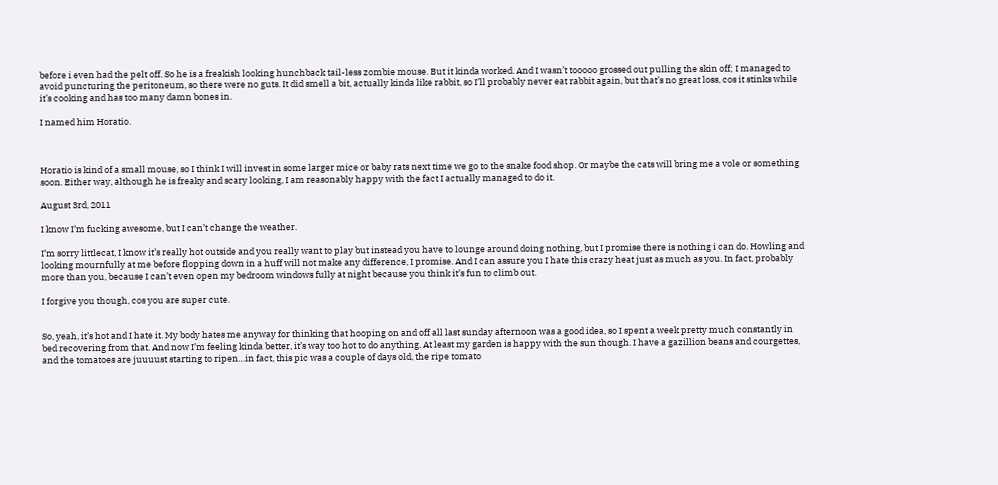before i even had the pelt off. So he is a freakish looking hunchback tail-less zombie mouse. But it kinda worked. And I wasn’t tooooo grossed out pulling the skin off; I managed to avoid puncturing the peritoneum, so there were no guts. It did smell a bit, actually kinda like rabbit, so I’ll probably never eat rabbit again, but that’s no great loss, cos it stinks while it’s cooking and has too many damn bones in.

I named him Horatio.



Horatio is kind of a small mouse, so I think I will invest in some larger mice or baby rats next time we go to the snake food shop. Or maybe the cats will bring me a vole or something soon. Either way, although he is freaky and scary looking, I am reasonably happy with the fact I actually managed to do it.

August 3rd, 2011

I know I’m fucking awesome, but I can’t change the weather.

I’m sorry littlecat, I know it’s really hot outside and you really want to play but instead you have to lounge around doing nothing, but I promise there is nothing i can do. Howling and looking mournfully at me before flopping down in a huff will not make any difference, I promise. And I can assure you I hate this crazy heat just as much as you. In fact, probably more than you, because I can’t even open my bedroom windows fully at night because you think it’s fun to climb out.

I forgive you though, cos you are super cute.


So, yeah, it’s hot and I hate it. My body hates me anyway for thinking that hooping on and off all last sunday afternoon was a good idea, so I spent a week pretty much constantly in bed recovering from that. And now I’m feeling kinda better, it’s way too hot to do anything. At least my garden is happy with the sun though. I have a gazillion beans and courgettes, and the tomatoes are juuuust starting to ripen…in fact, this pic was a couple of days old, the ripe tomato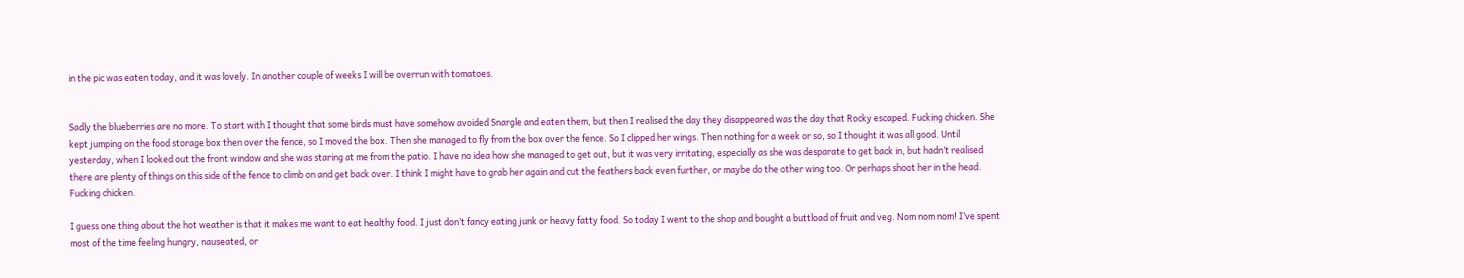in the pic was eaten today, and it was lovely. In another couple of weeks I will be overrun with tomatoes.


Sadly the blueberries are no more. To start with I thought that some birds must have somehow avoided Snargle and eaten them, but then I realised the day they disappeared was the day that Rocky escaped. Fucking chicken. She kept jumping on the food storage box then over the fence, so I moved the box. Then she managed to fly from the box over the fence. So I clipped her wings. Then nothing for a week or so, so I thought it was all good. Until yesterday, when I looked out the front window and she was staring at me from the patio. I have no idea how she managed to get out, but it was very irritating, especially as she was desparate to get back in, but hadn’t realised there are plenty of things on this side of the fence to climb on and get back over. I think I might have to grab her again and cut the feathers back even further, or maybe do the other wing too. Or perhaps shoot her in the head. Fucking chicken.

I guess one thing about the hot weather is that it makes me want to eat healthy food. I just don’t fancy eating junk or heavy fatty food. So today I went to the shop and bought a buttload of fruit and veg. Nom nom nom! I’ve spent most of the time feeling hungry, nauseated, or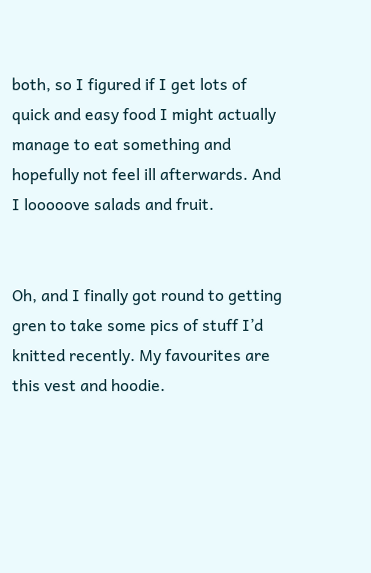both, so I figured if I get lots of quick and easy food I might actually manage to eat something and hopefully not feel ill afterwards. And I looooove salads and fruit.


Oh, and I finally got round to getting gren to take some pics of stuff I’d knitted recently. My favourites are this vest and hoodie.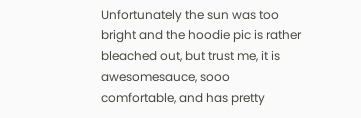Unfortunately the sun was too bright and the hoodie pic is rather bleached out, but trust me, it is awesomesauce, sooo comfortable, and has pretty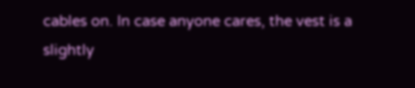cables on. In case anyone cares, the vest is a slightly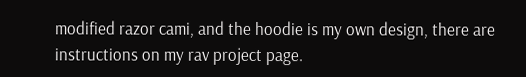modified razor cami, and the hoodie is my own design, there are instructions on my rav project page.